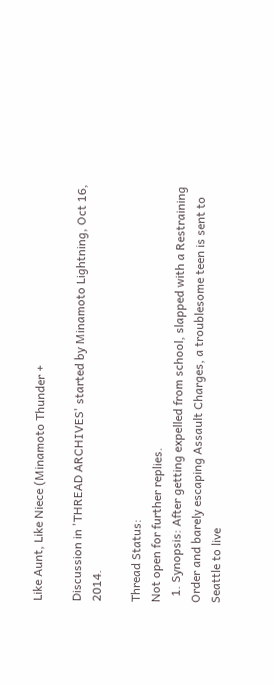Like Aunt, Like Niece (Minamoto Thunder +

Discussion in 'THREAD ARCHIVES' started by Minamoto Lightning, Oct 16, 2014.

Thread Status:
Not open for further replies.
  1. Synopsis: After getting expelled from school, slapped with a Restraining Order and barely escaping Assault Charges, a troublesome teen is sent to Seattle to live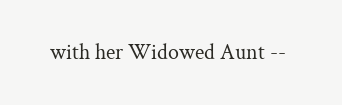with her Widowed Aunt --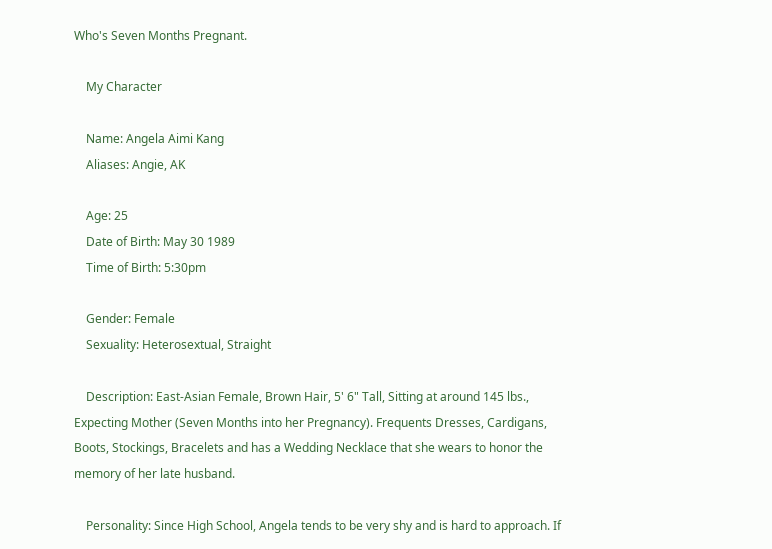Who's Seven Months Pregnant.

    My Character

    Name: Angela Aimi Kang
    Aliases: Angie, AK

    Age: 25
    Date of Birth: May 30 1989
    Time of Birth: 5:30pm

    Gender: Female
    Sexuality: Heterosextual, Straight

    Description: East-Asian Female, Brown Hair, 5' 6" Tall, Sitting at around 145 lbs., Expecting Mother (Seven Months into her Pregnancy). Frequents Dresses, Cardigans, Boots, Stockings, Bracelets and has a Wedding Necklace that she wears to honor the memory of her late husband.

    Personality: Since High School, Angela tends to be very shy and is hard to approach. If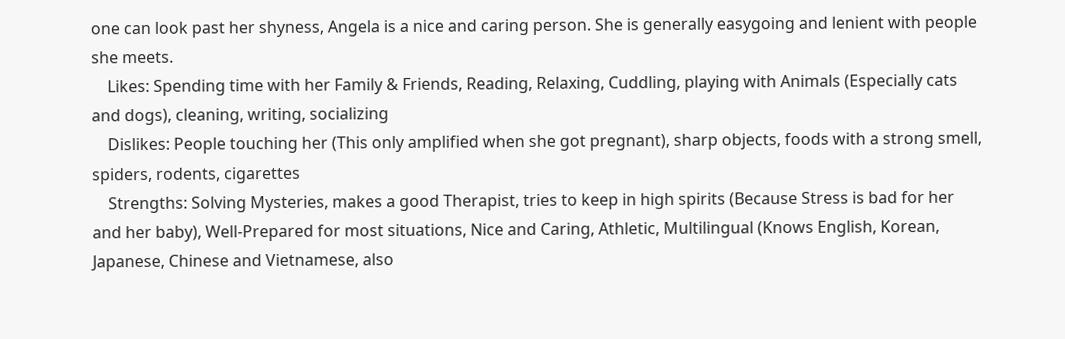one can look past her shyness, Angela is a nice and caring person. She is generally easygoing and lenient with people she meets.
    Likes: Spending time with her Family & Friends, Reading, Relaxing, Cuddling, playing with Animals (Especially cats and dogs), cleaning, writing, socializing
    Dislikes: People touching her (This only amplified when she got pregnant), sharp objects, foods with a strong smell, spiders, rodents, cigarettes
    Strengths: Solving Mysteries, makes a good Therapist, tries to keep in high spirits (Because Stress is bad for her and her baby), Well-Prepared for most situations, Nice and Caring, Athletic, Multilingual (Knows English, Korean, Japanese, Chinese and Vietnamese, also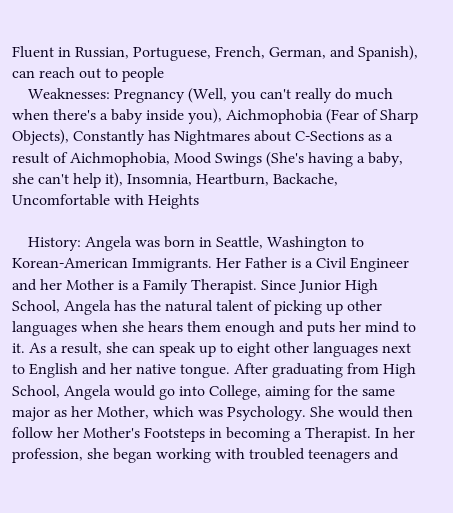Fluent in Russian, Portuguese, French, German, and Spanish), can reach out to people
    Weaknesses: Pregnancy (Well, you can't really do much when there's a baby inside you), Aichmophobia (Fear of Sharp Objects), Constantly has Nightmares about C-Sections as a result of Aichmophobia, Mood Swings (She's having a baby, she can't help it), Insomnia, Heartburn, Backache, Uncomfortable with Heights

    History: Angela was born in Seattle, Washington to Korean-American Immigrants. Her Father is a Civil Engineer and her Mother is a Family Therapist. Since Junior High School, Angela has the natural talent of picking up other languages when she hears them enough and puts her mind to it. As a result, she can speak up to eight other languages next to English and her native tongue. After graduating from High School, Angela would go into College, aiming for the same major as her Mother, which was Psychology. She would then follow her Mother's Footsteps in becoming a Therapist. In her profession, she began working with troubled teenagers and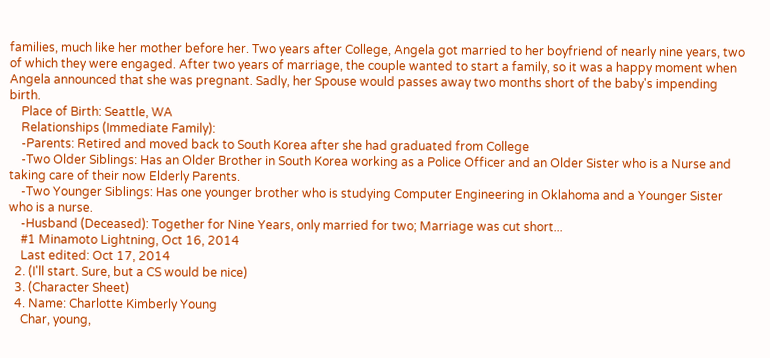families, much like her mother before her. Two years after College, Angela got married to her boyfriend of nearly nine years, two of which they were engaged. After two years of marriage, the couple wanted to start a family, so it was a happy moment when Angela announced that she was pregnant. Sadly, her Spouse would passes away two months short of the baby's impending birth.
    Place of Birth: Seattle, WA
    Relationships (Immediate Family):
    -Parents: Retired and moved back to South Korea after she had graduated from College
    -Two Older Siblings: Has an Older Brother in South Korea working as a Police Officer and an Older Sister who is a Nurse and taking care of their now Elderly Parents.
    -Two Younger Siblings: Has one younger brother who is studying Computer Engineering in Oklahoma and a Younger Sister who is a nurse.
    -Husband (Deceased): Together for Nine Years, only married for two; Marriage was cut short...
    #1 Minamoto Lightning, Oct 16, 2014
    Last edited: Oct 17, 2014
  2. (I'll start. Sure, but a CS would be nice)
  3. (Character Sheet)
  4. Name: Charlotte Kimberly Young
    Char, young,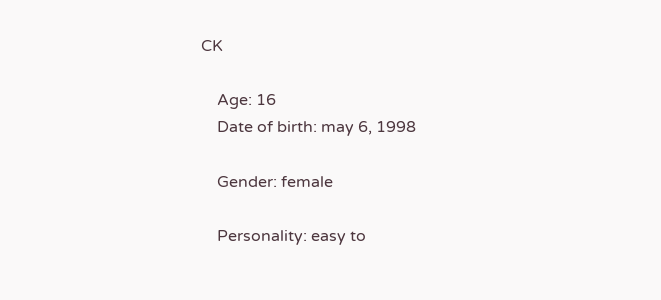CK

    Age: 16
    Date of birth: may 6, 1998

    Gender: female

    Personality: easy to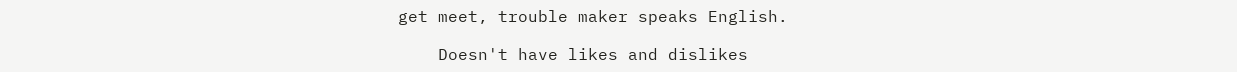get meet, trouble maker speaks English.

    Doesn't have likes and dislikes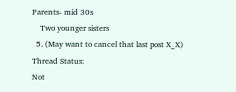Parents- mid 30s
    Two younger sisters
  5. (May want to cancel that last post X_X)
Thread Status:
Not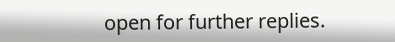open for further replies.